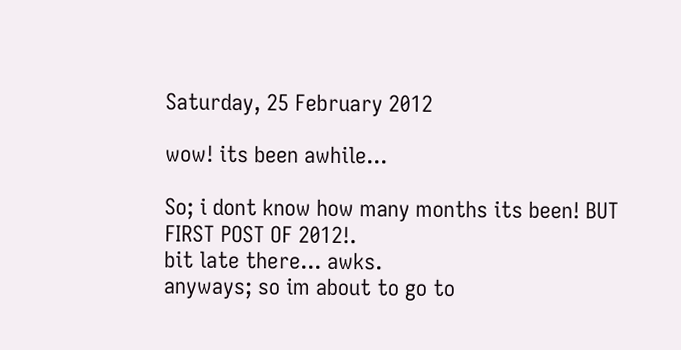Saturday, 25 February 2012

wow! its been awhile...

So; i dont know how many months its been! BUT FIRST POST OF 2012!.
bit late there... awks.
anyways; so im about to go to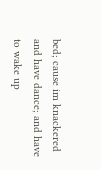bed; cause im knackered and have dance; and have to wake up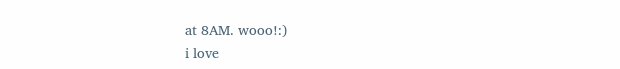at 8AM. wooo!:)
i love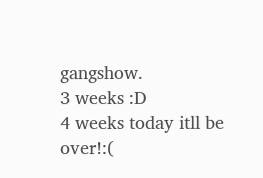gangshow.
3 weeks :D
4 weeks today itll be over!:(